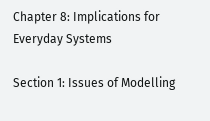Chapter 8: Implications for Everyday Systems

Section 1: Issues of Modelling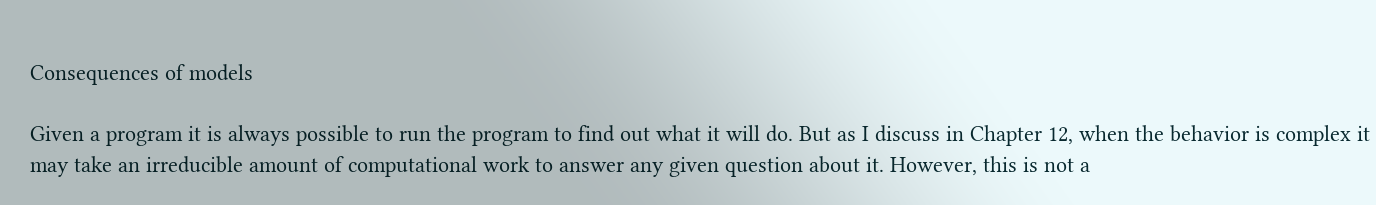Consequences of models

Given a program it is always possible to run the program to find out what it will do. But as I discuss in Chapter 12, when the behavior is complex it may take an irreducible amount of computational work to answer any given question about it. However, this is not a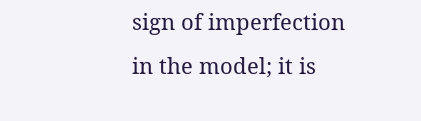sign of imperfection in the model; it is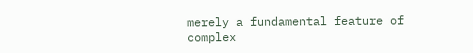merely a fundamental feature of complex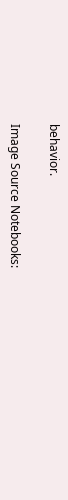behavior.

Image Source Notebooks: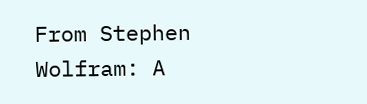From Stephen Wolfram: A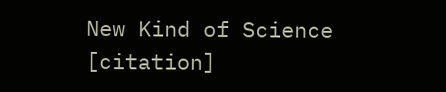New Kind of Science [citation]